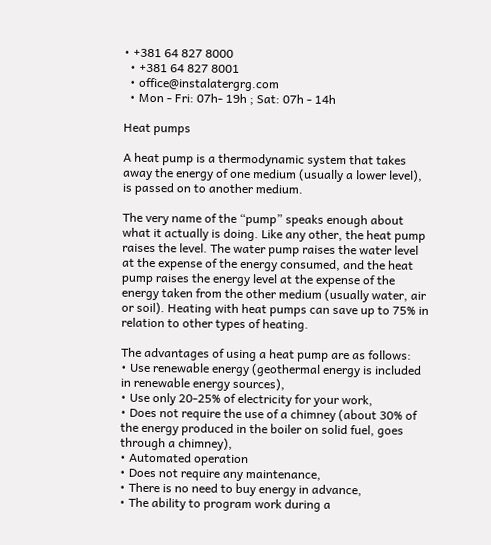• +381 64 827 8000
  • +381 64 827 8001
  • office@instalatergrg.com
  • Mon - Fri: 07h- 19h ; Sat: 07h - 14h

Heat pumps

A heat pump is a thermodynamic system that takes away the energy of one medium (usually a lower level), is passed on to another medium.

The very name of the “pump” speaks enough about what it actually is doing. Like any other, the heat pump raises the level. The water pump raises the water level at the expense of the energy consumed, and the heat pump raises the energy level at the expense of the energy taken from the other medium (usually water, air or soil). Heating with heat pumps can save up to 75% in relation to other types of heating.

The advantages of using a heat pump are as follows:
• Use renewable energy (geothermal energy is included in renewable energy sources),
• Use only 20-25% of electricity for your work,
• Does not require the use of a chimney (about 30% of the energy produced in the boiler on solid fuel, goes through a chimney),
• Automated operation
• Does not require any maintenance,
• There is no need to buy energy in advance,
• The ability to program work during a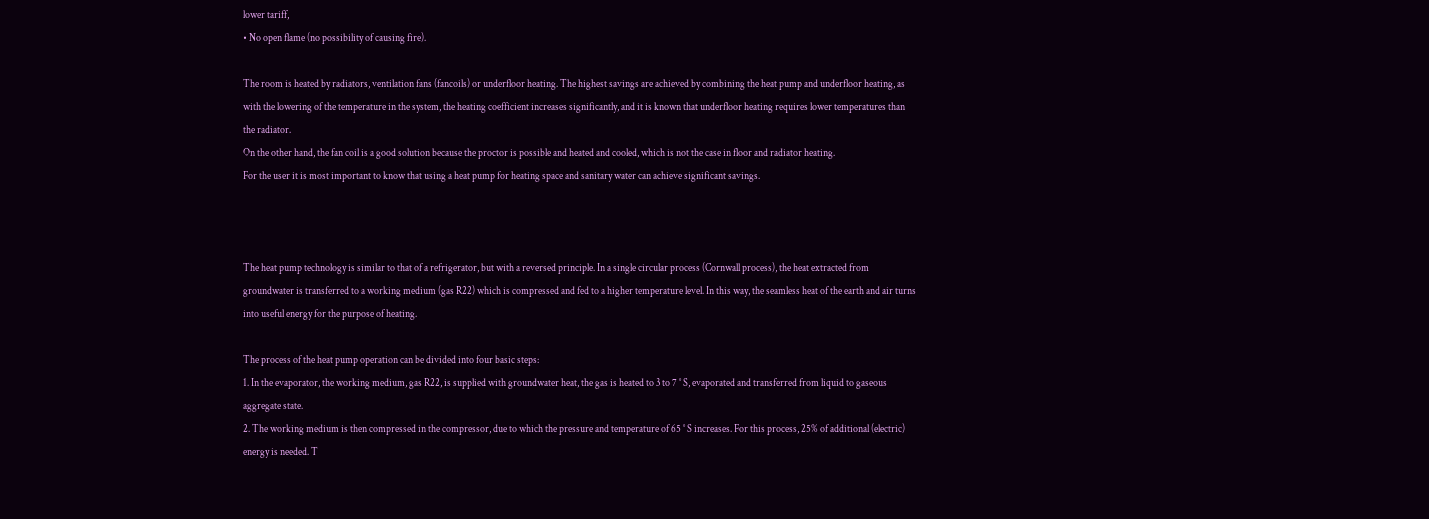lower tariff,
• No open flame (no possibility of causing fire).

The room is heated by radiators, ventilation fans (fancoils) or underfloor heating. The highest savings are achieved by combining the heat pump and underfloor heating, as with the lowering of the temperature in the system, the heating coefficient increases significantly, and it is known that underfloor heating requires lower temperatures than the radiator.
On the other hand, the fan coil is a good solution because the proctor is possible and heated and cooled, which is not the case in floor and radiator heating.
For the user it is most important to know that using a heat pump for heating space and sanitary water can achieve significant savings.



The heat pump technology is similar to that of a refrigerator, but with a reversed principle. In a single circular process (Cornwall process), the heat extracted from groundwater is transferred to a working medium (gas R22) which is compressed and fed to a higher temperature level. In this way, the seamless heat of the earth and air turns into useful energy for the purpose of heating.

The process of the heat pump operation can be divided into four basic steps:
1. In the evaporator, the working medium, gas R22, is supplied with groundwater heat, the gas is heated to 3 to 7 ° S, evaporated and transferred from liquid to gaseous aggregate state.
2. The working medium is then compressed in the compressor, due to which the pressure and temperature of 65 ° S increases. For this process, 25% of additional (electric) energy is needed. T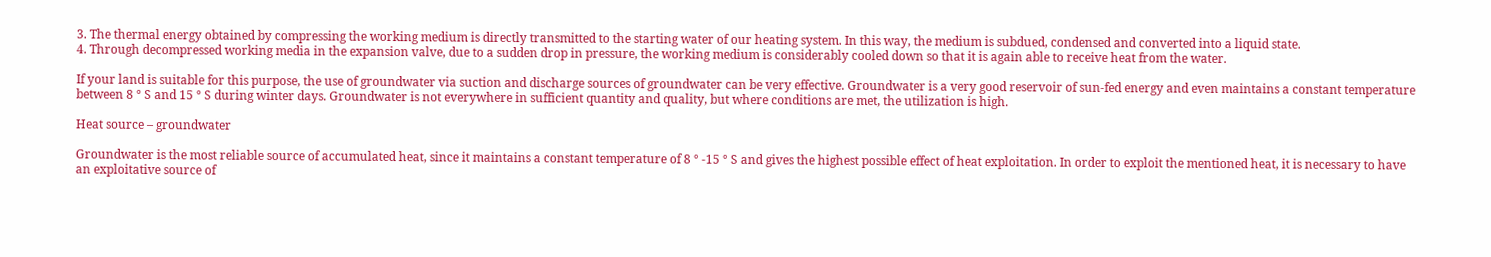3. The thermal energy obtained by compressing the working medium is directly transmitted to the starting water of our heating system. In this way, the medium is subdued, condensed and converted into a liquid state.
4. Through decompressed working media in the expansion valve, due to a sudden drop in pressure, the working medium is considerably cooled down so that it is again able to receive heat from the water.

If your land is suitable for this purpose, the use of groundwater via suction and discharge sources of groundwater can be very effective. Groundwater is a very good reservoir of sun-fed energy and even maintains a constant temperature between 8 ° S and 15 ° S during winter days. Groundwater is not everywhere in sufficient quantity and quality, but where conditions are met, the utilization is high.

Heat source – groundwater

Groundwater is the most reliable source of accumulated heat, since it maintains a constant temperature of 8 ° -15 ° S and gives the highest possible effect of heat exploitation. In order to exploit the mentioned heat, it is necessary to have an exploitative source of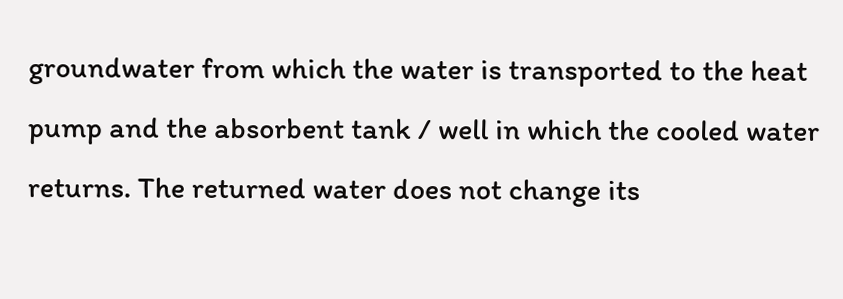groundwater from which the water is transported to the heat pump and the absorbent tank / well in which the cooled water returns. The returned water does not change its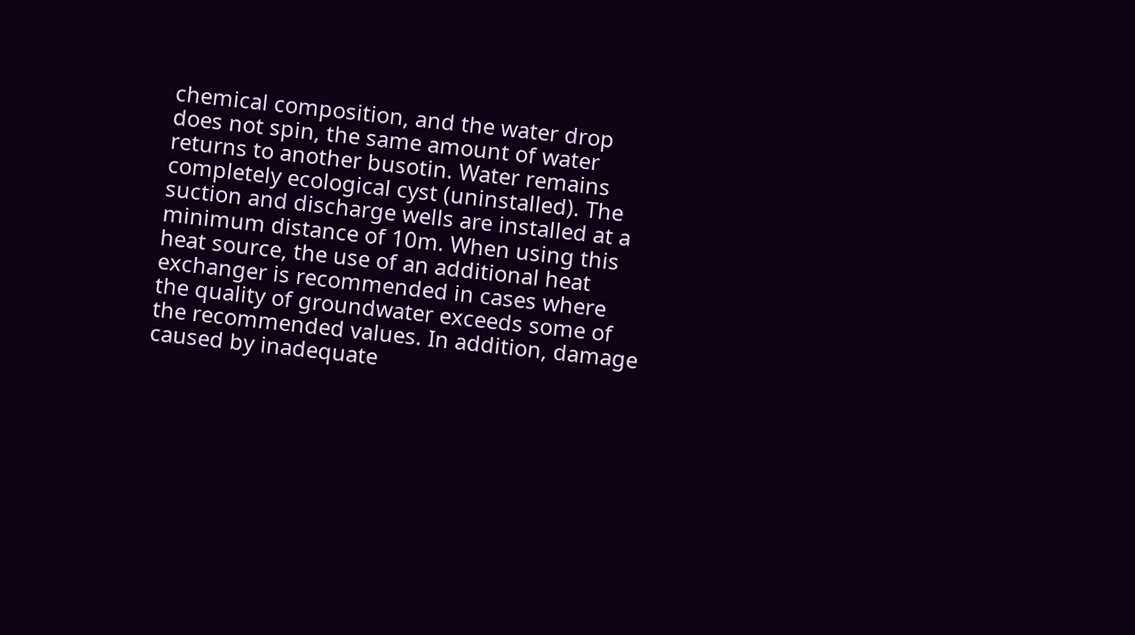chemical composition, and the water drop does not spin, the same amount of water returns to another busotin. Water remains completely ecological cyst (uninstalled). The suction and discharge wells are installed at a minimum distance of 10m. When using this heat source, the use of an additional heat exchanger is recommended in cases where the quality of groundwater exceeds some of the recommended values. In addition, damage caused by inadequate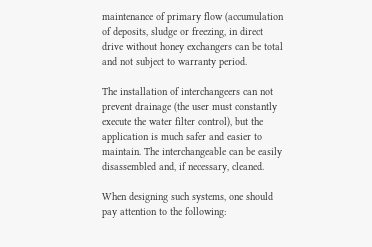maintenance of primary flow (accumulation of deposits, sludge or freezing, in direct drive without honey exchangers can be total and not subject to warranty period.

The installation of interchangeers can not prevent drainage (the user must constantly execute the water filter control), but the application is much safer and easier to maintain. The interchangeable can be easily disassembled and, if necessary, cleaned.

When designing such systems, one should pay attention to the following: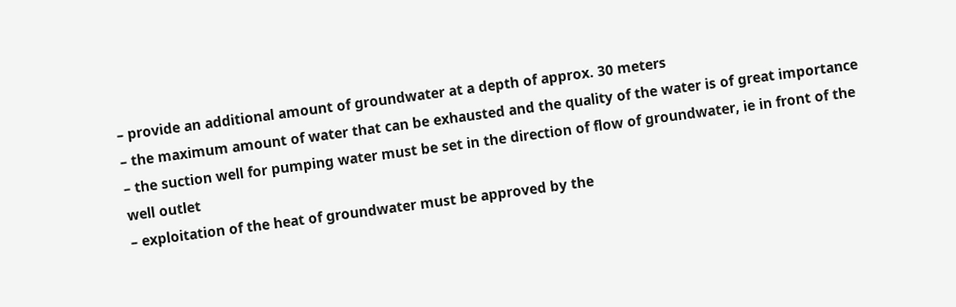– provide an additional amount of groundwater at a depth of approx. 30 meters
– the maximum amount of water that can be exhausted and the quality of the water is of great importance
– the suction well for pumping water must be set in the direction of flow of groundwater, ie in front of the well outlet
– exploitation of the heat of groundwater must be approved by the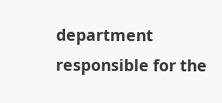department responsible for the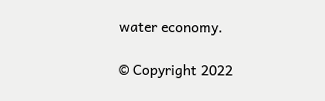water economy.

© Copyright 2022